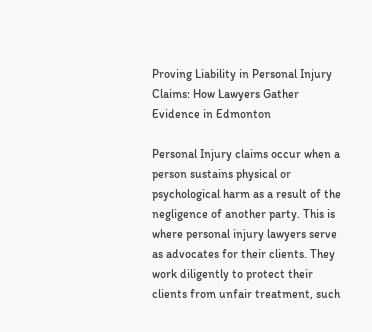Proving Liability in Personal Injury Claims: How Lawyers Gather Evidence in Edmonton

Personal Injury claims occur when a person sustains physical or psychological harm as a result of the negligence of another party. This is where personal injury lawyers serve as advocates for their clients. They work diligently to protect their clients from unfair treatment, such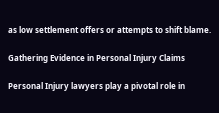as low settlement offers or attempts to shift blame.

Gathering Evidence in Personal Injury Claims

Personal Injury lawyers play a pivotal role in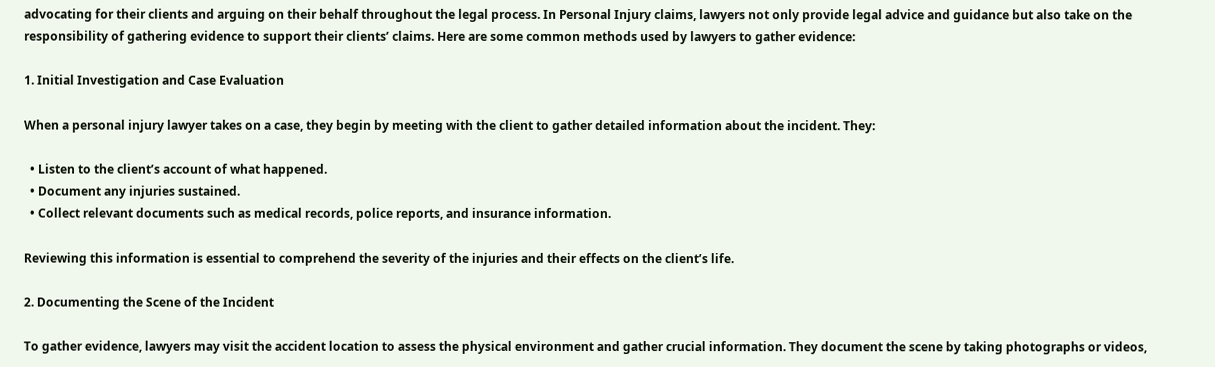advocating for their clients and arguing on their behalf throughout the legal process. In Personal Injury claims, lawyers not only provide legal advice and guidance but also take on the responsibility of gathering evidence to support their clients’ claims. Here are some common methods used by lawyers to gather evidence:

1. Initial Investigation and Case Evaluation

When a personal injury lawyer takes on a case, they begin by meeting with the client to gather detailed information about the incident. They:

  • Listen to the client’s account of what happened.
  • Document any injuries sustained.
  • Collect relevant documents such as medical records, police reports, and insurance information.

Reviewing this information is essential to comprehend the severity of the injuries and their effects on the client’s life.

2. Documenting the Scene of the Incident

To gather evidence, lawyers may visit the accident location to assess the physical environment and gather crucial information. They document the scene by taking photographs or videos,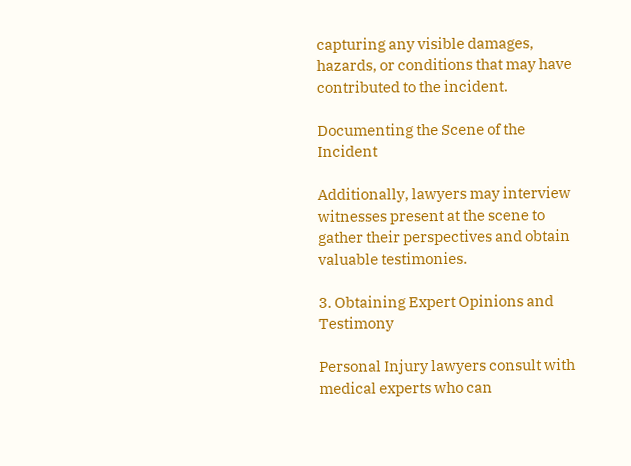capturing any visible damages, hazards, or conditions that may have contributed to the incident.

Documenting the Scene of the Incident

Additionally, lawyers may interview witnesses present at the scene to gather their perspectives and obtain valuable testimonies.

3. Obtaining Expert Opinions and Testimony

Personal Injury lawyers consult with medical experts who can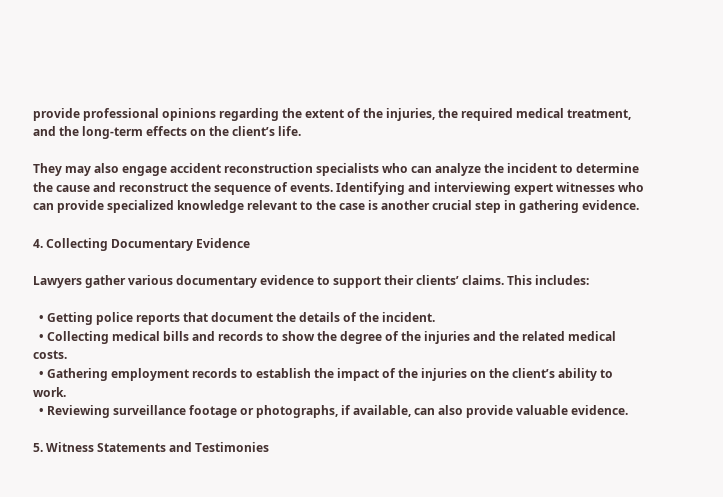provide professional opinions regarding the extent of the injuries, the required medical treatment, and the long-term effects on the client’s life.

They may also engage accident reconstruction specialists who can analyze the incident to determine the cause and reconstruct the sequence of events. Identifying and interviewing expert witnesses who can provide specialized knowledge relevant to the case is another crucial step in gathering evidence.

4. Collecting Documentary Evidence

Lawyers gather various documentary evidence to support their clients’ claims. This includes:

  • Getting police reports that document the details of the incident.
  • Collecting medical bills and records to show the degree of the injuries and the related medical costs.
  • Gathering employment records to establish the impact of the injuries on the client’s ability to work.
  • Reviewing surveillance footage or photographs, if available, can also provide valuable evidence.

5. Witness Statements and Testimonies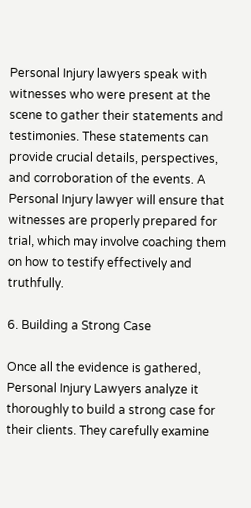Personal Injury lawyers speak with witnesses who were present at the scene to gather their statements and testimonies. These statements can provide crucial details, perspectives, and corroboration of the events. A Personal Injury lawyer will ensure that witnesses are properly prepared for trial, which may involve coaching them on how to testify effectively and truthfully.

6. Building a Strong Case

Once all the evidence is gathered, Personal Injury Lawyers analyze it thoroughly to build a strong case for their clients. They carefully examine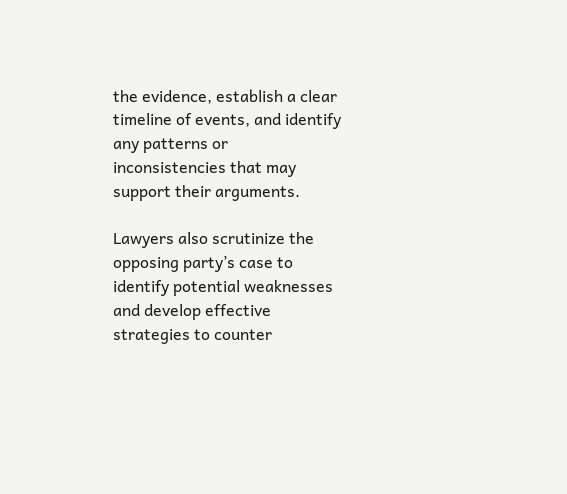the evidence, establish a clear timeline of events, and identify any patterns or inconsistencies that may support their arguments.

Lawyers also scrutinize the opposing party’s case to identify potential weaknesses and develop effective strategies to counter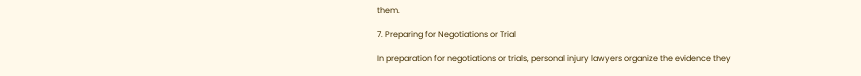them.

7. Preparing for Negotiations or Trial

In preparation for negotiations or trials, personal injury lawyers organize the evidence they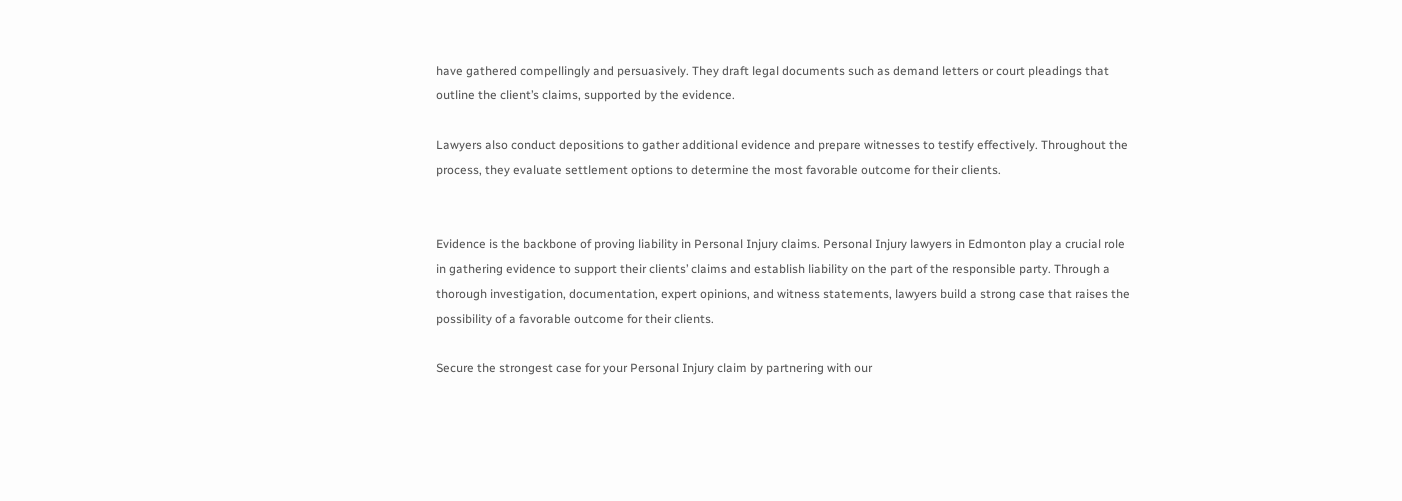have gathered compellingly and persuasively. They draft legal documents such as demand letters or court pleadings that outline the client’s claims, supported by the evidence.

Lawyers also conduct depositions to gather additional evidence and prepare witnesses to testify effectively. Throughout the process, they evaluate settlement options to determine the most favorable outcome for their clients.


Evidence is the backbone of proving liability in Personal Injury claims. Personal Injury lawyers in Edmonton play a crucial role in gathering evidence to support their clients’ claims and establish liability on the part of the responsible party. Through a thorough investigation, documentation, expert opinions, and witness statements, lawyers build a strong case that raises the possibility of a favorable outcome for their clients.

Secure the strongest case for your Personal Injury claim by partnering with our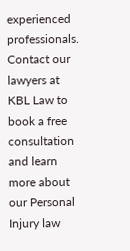experienced professionals. Contact our lawyers at KBL Law to book a free consultation and learn more about our Personal Injury law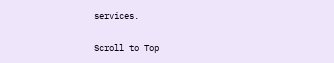services.

Scroll to Top